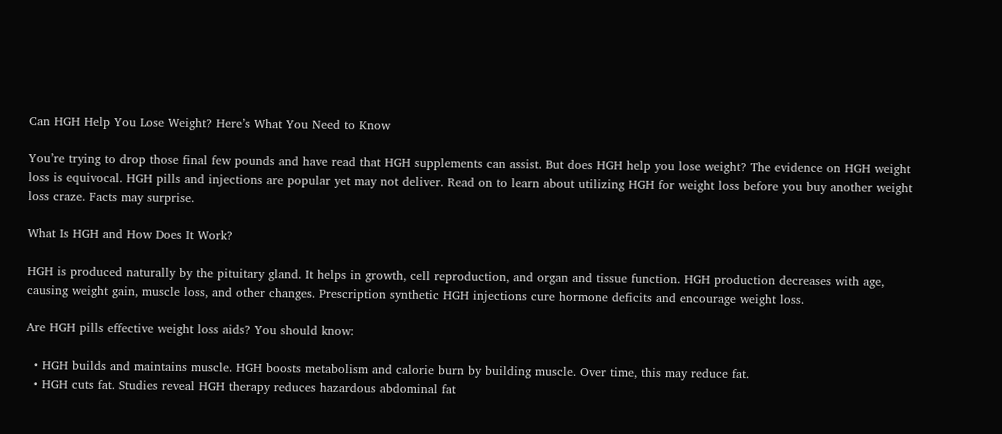Can HGH Help You Lose Weight? Here’s What You Need to Know

You’re trying to drop those final few pounds and have read that HGH supplements can assist. But does HGH help you lose weight? The evidence on HGH weight loss is equivocal. HGH pills and injections are popular yet may not deliver. Read on to learn about utilizing HGH for weight loss before you buy another weight loss craze. Facts may surprise.

What Is HGH and How Does It Work?

HGH is produced naturally by the pituitary gland. It helps in growth, cell reproduction, and organ and tissue function. HGH production decreases with age, causing weight gain, muscle loss, and other changes. Prescription synthetic HGH injections cure hormone deficits and encourage weight loss.

Are HGH pills effective weight loss aids? You should know:

  • HGH builds and maintains muscle. HGH boosts metabolism and calorie burn by building muscle. Over time, this may reduce fat.
  • HGH cuts fat. Studies reveal HGH therapy reduces hazardous abdominal fat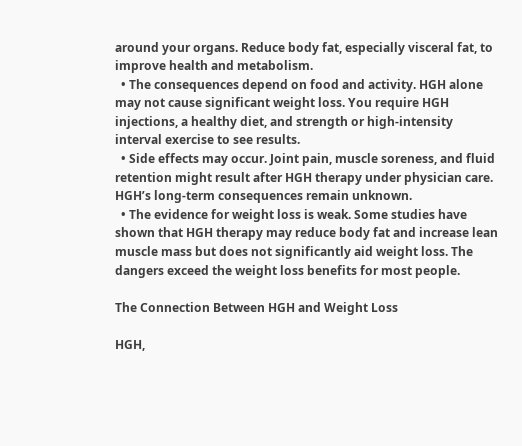around your organs. Reduce body fat, especially visceral fat, to improve health and metabolism.
  • The consequences depend on food and activity. HGH alone may not cause significant weight loss. You require HGH injections, a healthy diet, and strength or high-intensity interval exercise to see results.
  • Side effects may occur. Joint pain, muscle soreness, and fluid retention might result after HGH therapy under physician care. HGH’s long-term consequences remain unknown.
  • The evidence for weight loss is weak. Some studies have shown that HGH therapy may reduce body fat and increase lean muscle mass but does not significantly aid weight loss. The dangers exceed the weight loss benefits for most people.

The Connection Between HGH and Weight Loss

HGH,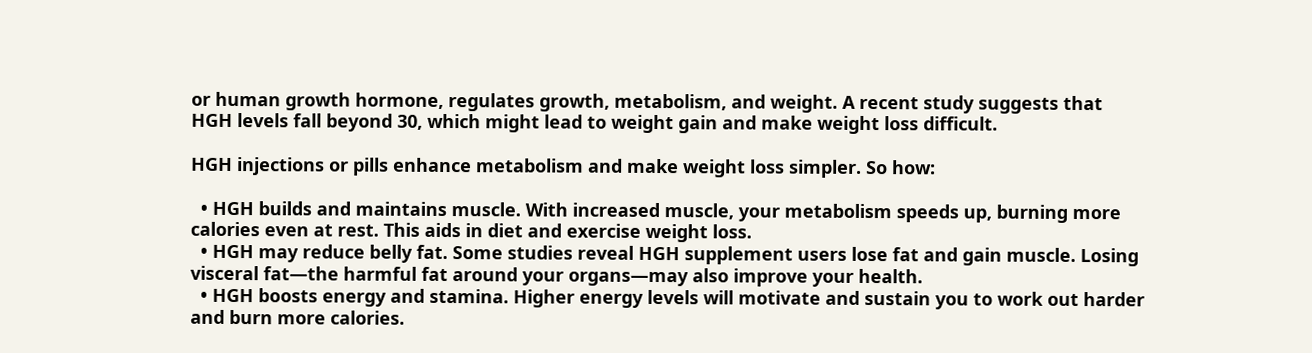or human growth hormone, regulates growth, metabolism, and weight. A recent study suggests that HGH levels fall beyond 30, which might lead to weight gain and make weight loss difficult.

HGH injections or pills enhance metabolism and make weight loss simpler. So how:

  • HGH builds and maintains muscle. With increased muscle, your metabolism speeds up, burning more calories even at rest. This aids in diet and exercise weight loss.
  • HGH may reduce belly fat. Some studies reveal HGH supplement users lose fat and gain muscle. Losing visceral fat—the harmful fat around your organs—may also improve your health.
  • HGH boosts energy and stamina. Higher energy levels will motivate and sustain you to work out harder and burn more calories.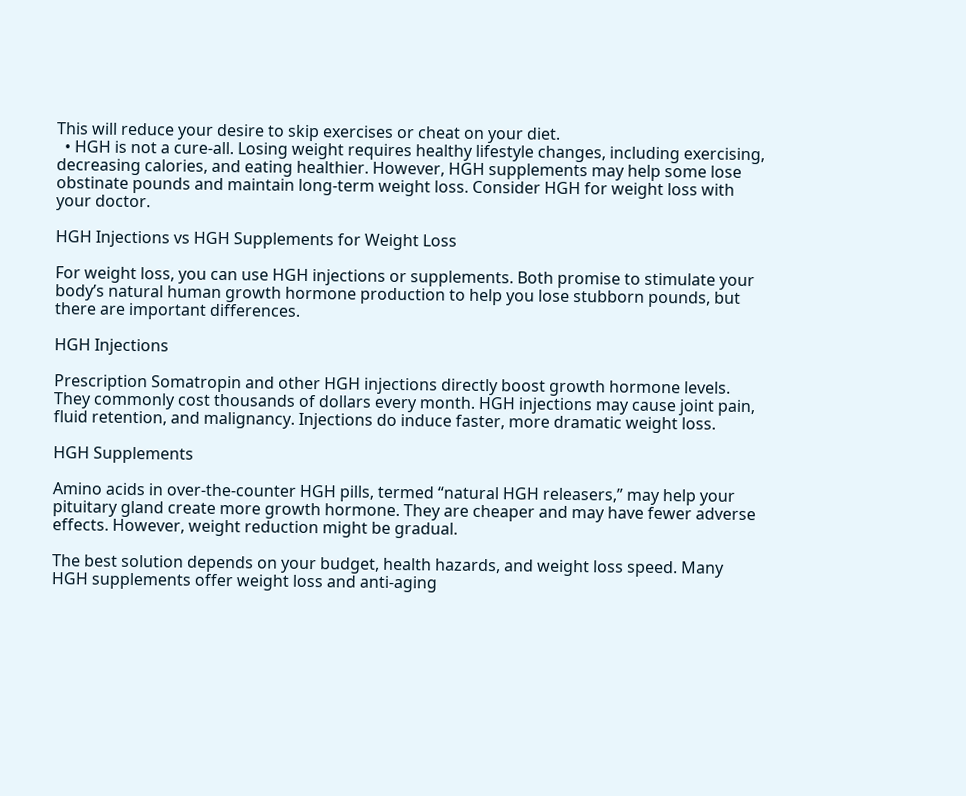This will reduce your desire to skip exercises or cheat on your diet.
  • HGH is not a cure-all. Losing weight requires healthy lifestyle changes, including exercising, decreasing calories, and eating healthier. However, HGH supplements may help some lose obstinate pounds and maintain long-term weight loss. Consider HGH for weight loss with your doctor.

HGH Injections vs HGH Supplements for Weight Loss

For weight loss, you can use HGH injections or supplements. Both promise to stimulate your body’s natural human growth hormone production to help you lose stubborn pounds, but there are important differences.

HGH Injections

Prescription Somatropin and other HGH injections directly boost growth hormone levels. They commonly cost thousands of dollars every month. HGH injections may cause joint pain, fluid retention, and malignancy. Injections do induce faster, more dramatic weight loss.

HGH Supplements

Amino acids in over-the-counter HGH pills, termed “natural HGH releasers,” may help your pituitary gland create more growth hormone. They are cheaper and may have fewer adverse effects. However, weight reduction might be gradual.

The best solution depends on your budget, health hazards, and weight loss speed. Many HGH supplements offer weight loss and anti-aging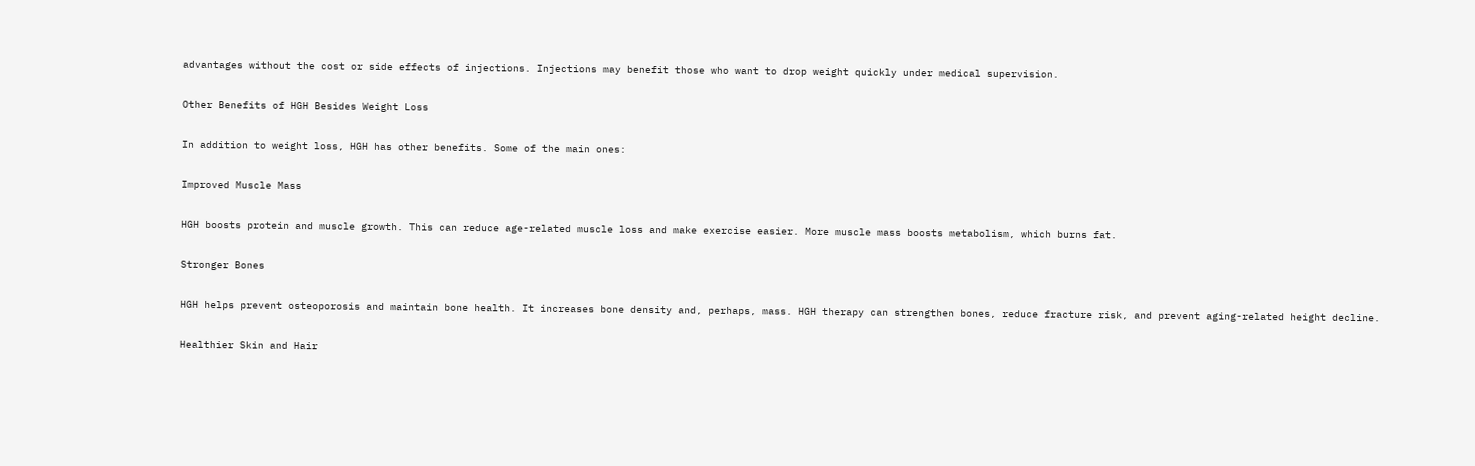advantages without the cost or side effects of injections. Injections may benefit those who want to drop weight quickly under medical supervision.

Other Benefits of HGH Besides Weight Loss

In addition to weight loss, HGH has other benefits. Some of the main ones:

Improved Muscle Mass

HGH boosts protein and muscle growth. This can reduce age-related muscle loss and make exercise easier. More muscle mass boosts metabolism, which burns fat.

Stronger Bones

HGH helps prevent osteoporosis and maintain bone health. It increases bone density and, perhaps, mass. HGH therapy can strengthen bones, reduce fracture risk, and prevent aging-related height decline.

Healthier Skin and Hair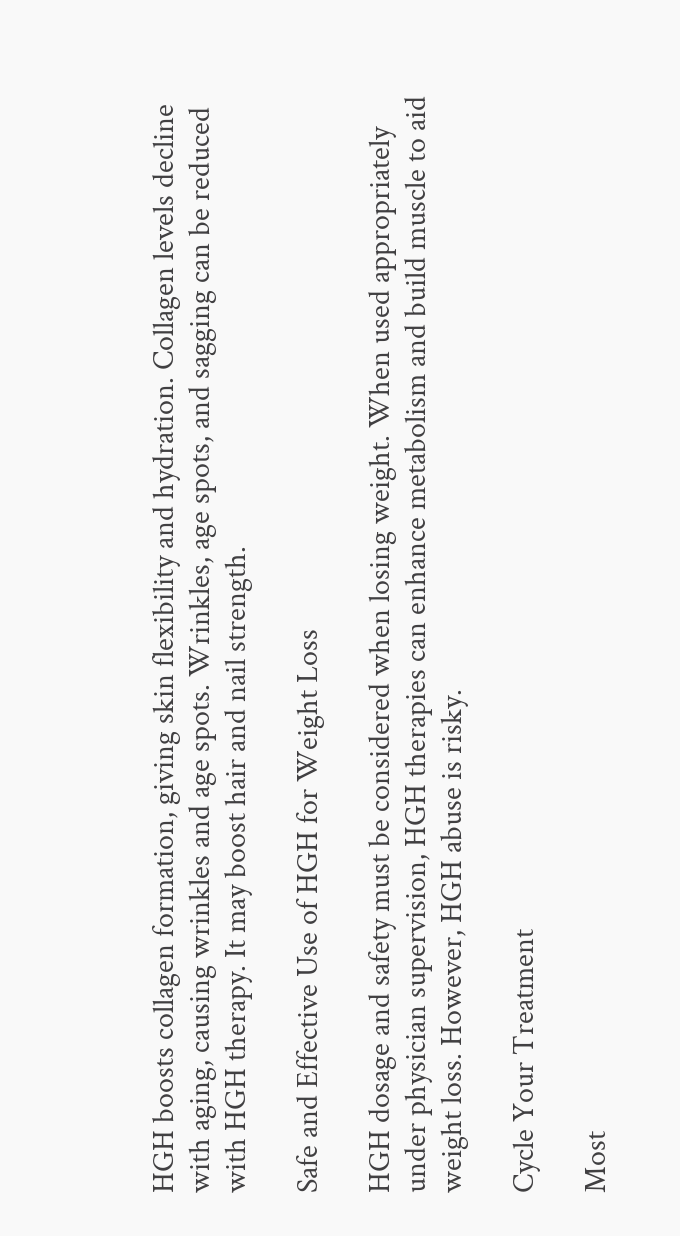HGH boosts collagen formation, giving skin flexibility and hydration. Collagen levels decline with aging, causing wrinkles and age spots. Wrinkles, age spots, and sagging can be reduced with HGH therapy. It may boost hair and nail strength.

Safe and Effective Use of HGH for Weight Loss

HGH dosage and safety must be considered when losing weight. When used appropriately under physician supervision, HGH therapies can enhance metabolism and build muscle to aid weight loss. However, HGH abuse is risky.

Cycle Your Treatment

Most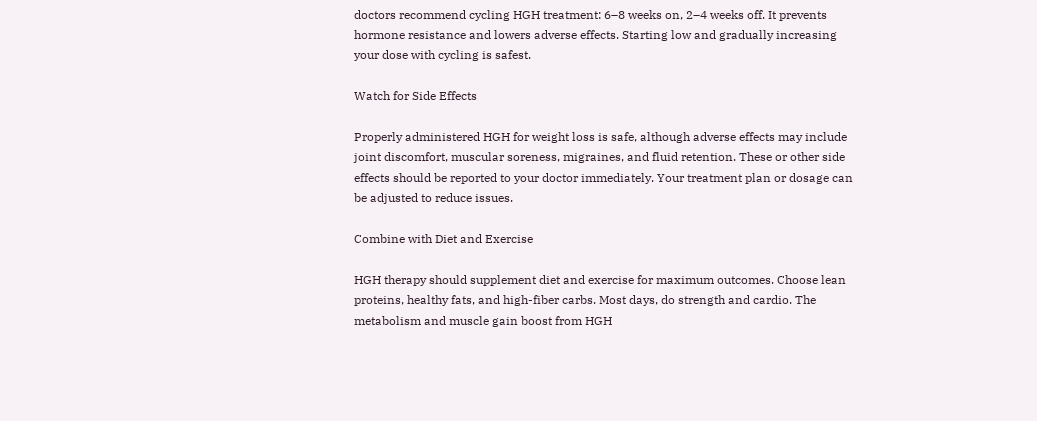doctors recommend cycling HGH treatment: 6–8 weeks on, 2–4 weeks off. It prevents hormone resistance and lowers adverse effects. Starting low and gradually increasing your dose with cycling is safest.

Watch for Side Effects

Properly administered HGH for weight loss is safe, although adverse effects may include joint discomfort, muscular soreness, migraines, and fluid retention. These or other side effects should be reported to your doctor immediately. Your treatment plan or dosage can be adjusted to reduce issues.

Combine with Diet and Exercise

HGH therapy should supplement diet and exercise for maximum outcomes. Choose lean proteins, healthy fats, and high-fiber carbs. Most days, do strength and cardio. The metabolism and muscle gain boost from HGH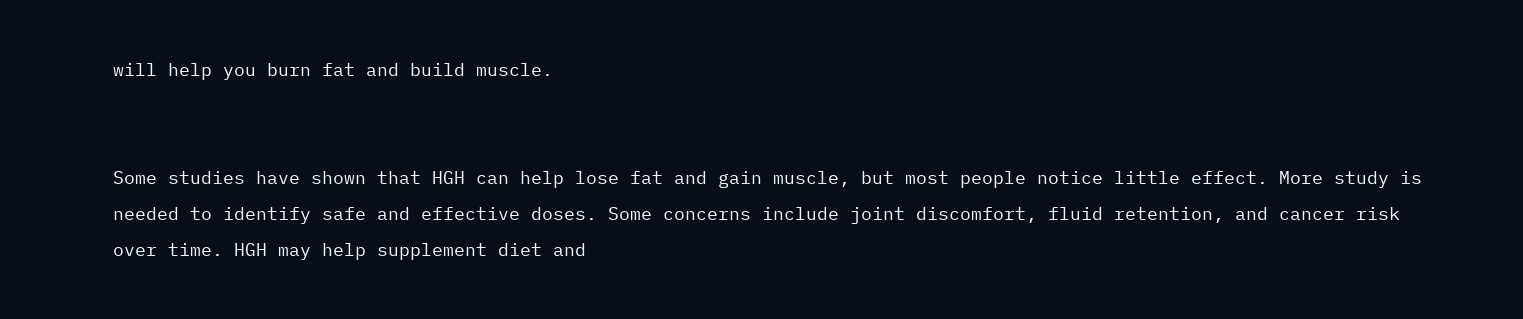will help you burn fat and build muscle.


Some studies have shown that HGH can help lose fat and gain muscle, but most people notice little effect. More study is needed to identify safe and effective doses. Some concerns include joint discomfort, fluid retention, and cancer risk over time. HGH may help supplement diet and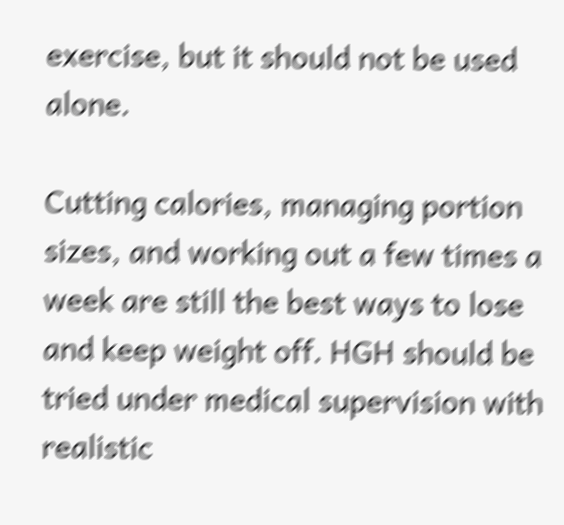exercise, but it should not be used alone.

Cutting calories, managing portion sizes, and working out a few times a week are still the best ways to lose and keep weight off. HGH should be tried under medical supervision with realistic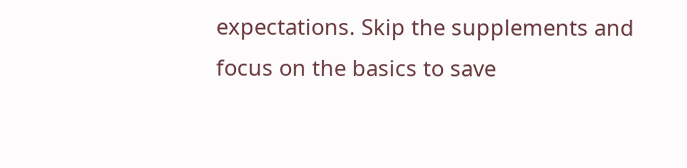expectations. Skip the supplements and focus on the basics to save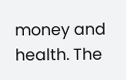money and health. The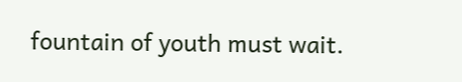fountain of youth must wait.